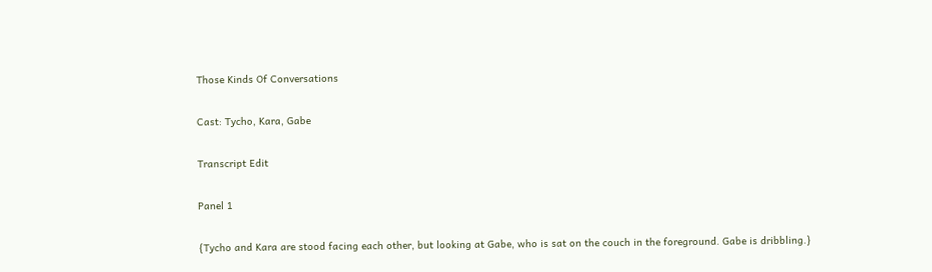Those Kinds Of Conversations

Cast: Tycho, Kara, Gabe

Transcript Edit

Panel 1

{Tycho and Kara are stood facing each other, but looking at Gabe, who is sat on the couch in the foreground. Gabe is dribbling.}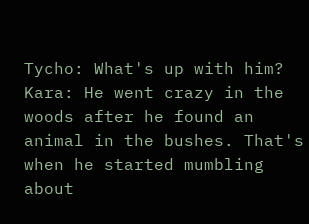Tycho: What's up with him?
Kara: He went crazy in the woods after he found an animal in the bushes. That's when he started mumbling about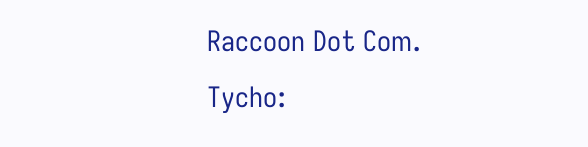Raccoon Dot Com.
Tycho: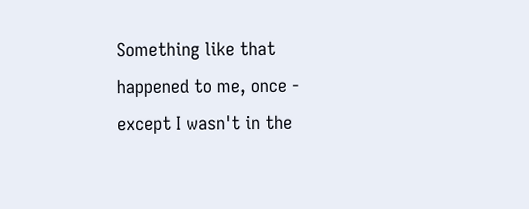Something like that happened to me, once - except I wasn't in the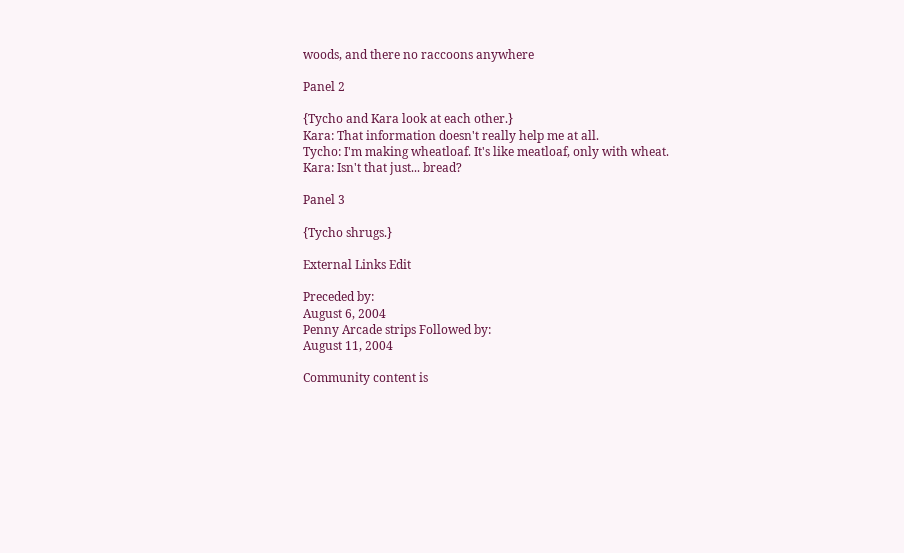woods, and there no raccoons anywhere

Panel 2

{Tycho and Kara look at each other.}
Kara: That information doesn't really help me at all.
Tycho: I'm making wheatloaf. It's like meatloaf, only with wheat.
Kara: Isn't that just... bread?

Panel 3

{Tycho shrugs.}

External Links Edit

Preceded by:
August 6, 2004
Penny Arcade strips Followed by:
August 11, 2004

Community content is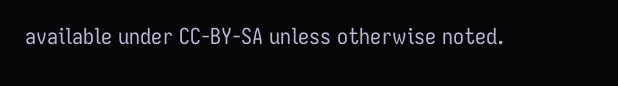available under CC-BY-SA unless otherwise noted.